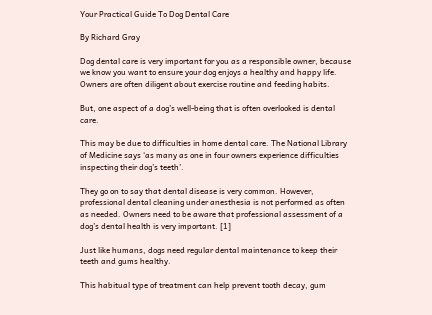Your Practical Guide To Dog Dental Care

By Richard Gray

Dog dental care is very important for you as a responsible owner, because we know you want to ensure your dog enjoys a healthy and happy life. Owners are often diligent about exercise routine and feeding habits.

But, one aspect of a dog’s well-being that is often overlooked is dental care.

This may be due to difficulties in home dental care. The National Library of Medicine says ‘as many as one in four owners experience difficulties inspecting their dog’s teeth’.

They go on to say that dental disease is very common. However, professional dental cleaning under anesthesia is not performed as often as needed. Owners need to be aware that professional assessment of a dog’s dental health is very important. [1]

Just like humans, dogs need regular dental maintenance to keep their teeth and gums healthy.

This habitual type of treatment can help prevent tooth decay, gum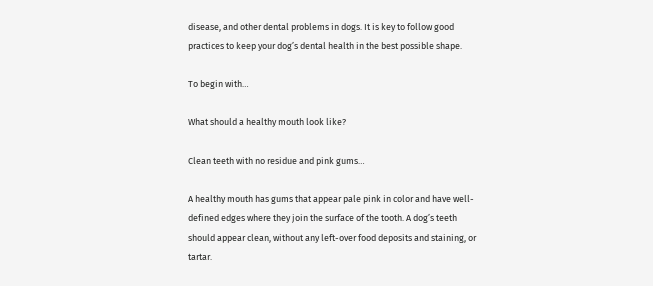disease, and other dental problems in dogs. It is key to follow good practices to keep your dog’s dental health in the best possible shape.

To begin with…

What should a healthy mouth look like?

Clean teeth with no residue and pink gums…

A healthy mouth has gums that appear pale pink in color and have well-defined edges where they join the surface of the tooth. A dog’s teeth should appear clean, without any left-over food deposits and staining, or tartar.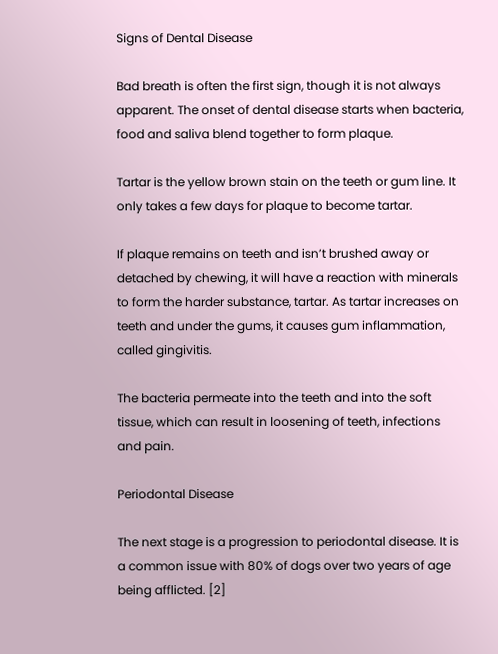Signs of Dental Disease

Bad breath is often the first sign, though it is not always apparent. The onset of dental disease starts when bacteria, food and saliva blend together to form plaque.

Tartar is the yellow brown stain on the teeth or gum line. It only takes a few days for plaque to become tartar.

If plaque remains on teeth and isn’t brushed away or detached by chewing, it will have a reaction with minerals to form the harder substance, tartar. As tartar increases on teeth and under the gums, it causes gum inflammation, called gingivitis.

The bacteria permeate into the teeth and into the soft tissue, which can result in loosening of teeth, infections and pain.

Periodontal Disease

The next stage is a progression to periodontal disease. It is a common issue with 80% of dogs over two years of age being afflicted. [2]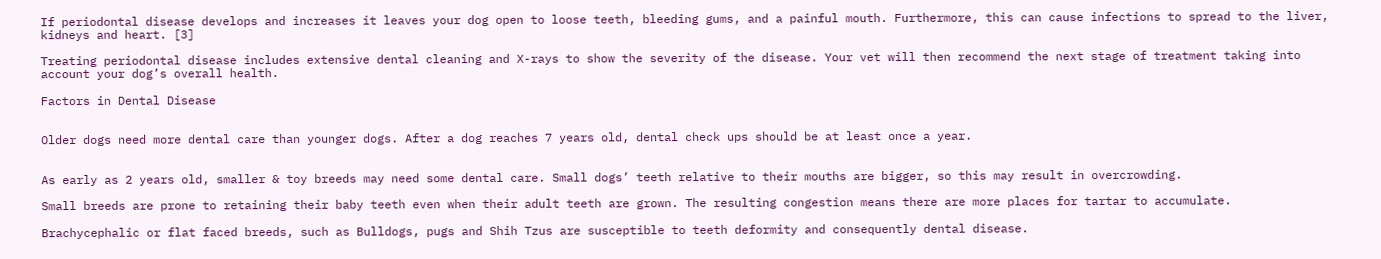If periodontal disease develops and increases it leaves your dog open to loose teeth, bleeding gums, and a painful mouth. Furthermore, this can cause infections to spread to the liver, kidneys and heart. [3]

Treating periodontal disease includes extensive dental cleaning and X-rays to show the severity of the disease. Your vet will then recommend the next stage of treatment taking into account your dog’s overall health.

Factors in Dental Disease


Older dogs need more dental care than younger dogs. After a dog reaches 7 years old, dental check ups should be at least once a year.


As early as 2 years old, smaller & toy breeds may need some dental care. Small dogs’ teeth relative to their mouths are bigger, so this may result in overcrowding.

Small breeds are prone to retaining their baby teeth even when their adult teeth are grown. The resulting congestion means there are more places for tartar to accumulate.

Brachycephalic or flat faced breeds, such as Bulldogs, pugs and Shih Tzus are susceptible to teeth deformity and consequently dental disease.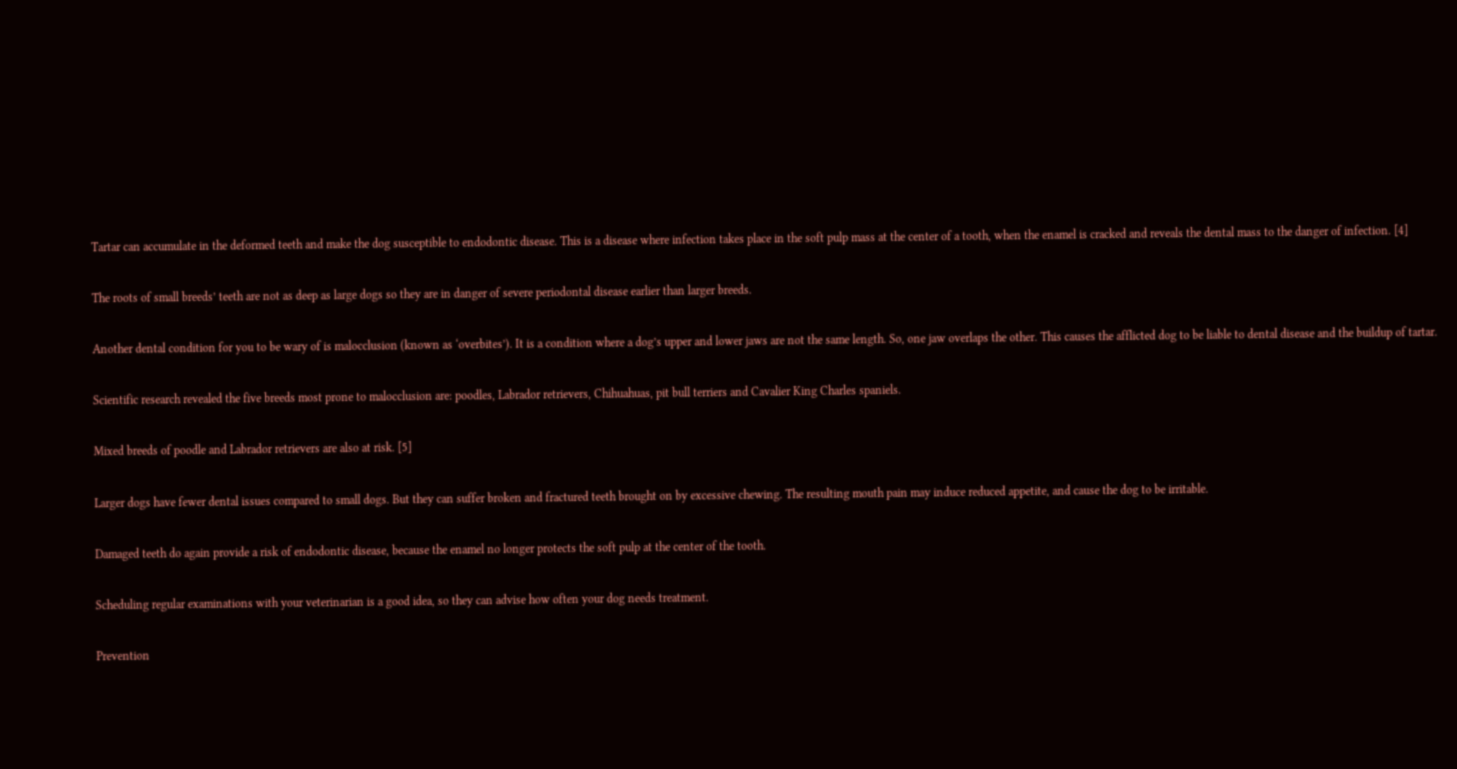Tartar can accumulate in the deformed teeth and make the dog susceptible to endodontic disease. This is a disease where infection takes place in the soft pulp mass at the center of a tooth, when the enamel is cracked and reveals the dental mass to the danger of infection. [4]

The roots of small breeds’ teeth are not as deep as large dogs so they are in danger of severe periodontal disease earlier than larger breeds.

Another dental condition for you to be wary of is malocclusion (known as ‘overbites’). It is a condition where a dog’s upper and lower jaws are not the same length. So, one jaw overlaps the other. This causes the afflicted dog to be liable to dental disease and the buildup of tartar.

Scientific research revealed the five breeds most prone to malocclusion are: poodles, Labrador retrievers, Chihuahuas, pit bull terriers and Cavalier King Charles spaniels.

Mixed breeds of poodle and Labrador retrievers are also at risk. [5]

Larger dogs have fewer dental issues compared to small dogs. But they can suffer broken and fractured teeth brought on by excessive chewing. The resulting mouth pain may induce reduced appetite, and cause the dog to be irritable.

Damaged teeth do again provide a risk of endodontic disease, because the enamel no longer protects the soft pulp at the center of the tooth.

Scheduling regular examinations with your veterinarian is a good idea, so they can advise how often your dog needs treatment.

Prevention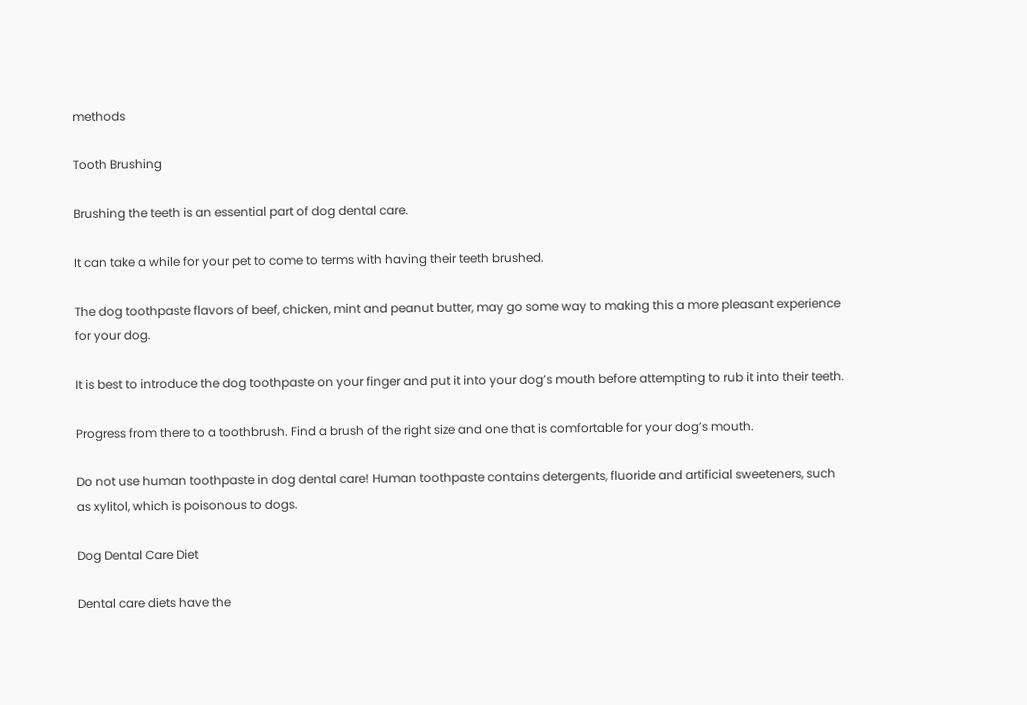methods

Tooth Brushing

Brushing the teeth is an essential part of dog dental care.

It can take a while for your pet to come to terms with having their teeth brushed.

The dog toothpaste flavors of beef, chicken, mint and peanut butter, may go some way to making this a more pleasant experience for your dog.

It is best to introduce the dog toothpaste on your finger and put it into your dog’s mouth before attempting to rub it into their teeth.

Progress from there to a toothbrush. Find a brush of the right size and one that is comfortable for your dog’s mouth.

Do not use human toothpaste in dog dental care! Human toothpaste contains detergents, fluoride and artificial sweeteners, such as xylitol, which is poisonous to dogs.

Dog Dental Care Diet

Dental care diets have the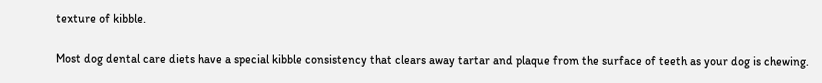texture of kibble.

Most dog dental care diets have a special kibble consistency that clears away tartar and plaque from the surface of teeth as your dog is chewing.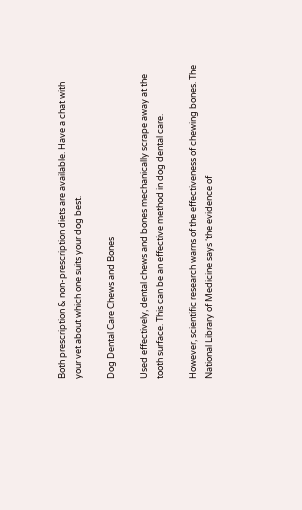Both prescription & non-prescription diets are available. Have a chat with your vet about which one suits your dog best.

Dog Dental Care Chews and Bones

Used effectively, dental chews and bones mechanically scrape away at the tooth surface. This can be an effective method in dog dental care.

However, scientific research warns of the effectiveness of chewing bones. The National Library of Medicine says ‘the evidence of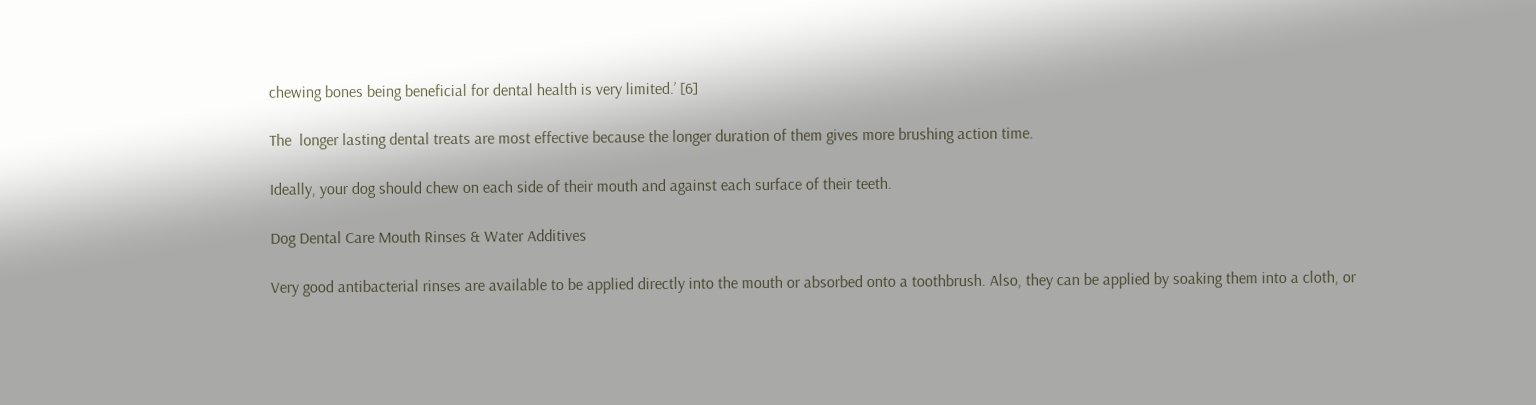chewing bones being beneficial for dental health is very limited.’ [6]

The  longer lasting dental treats are most effective because the longer duration of them gives more brushing action time.

Ideally, your dog should chew on each side of their mouth and against each surface of their teeth.

Dog Dental Care Mouth Rinses & Water Additives

Very good antibacterial rinses are available to be applied directly into the mouth or absorbed onto a toothbrush. Also, they can be applied by soaking them into a cloth, or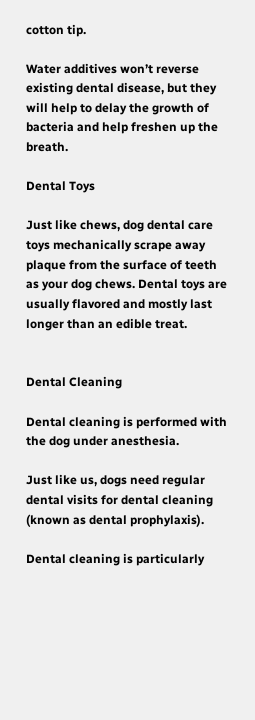cotton tip.

Water additives won’t reverse existing dental disease, but they will help to delay the growth of bacteria and help freshen up the breath.

Dental Toys

Just like chews, dog dental care toys mechanically scrape away plaque from the surface of teeth as your dog chews. Dental toys are usually flavored and mostly last longer than an edible treat.


Dental Cleaning

Dental cleaning is performed with the dog under anesthesia.

Just like us, dogs need regular dental visits for dental cleaning (known as dental prophylaxis).

Dental cleaning is particularly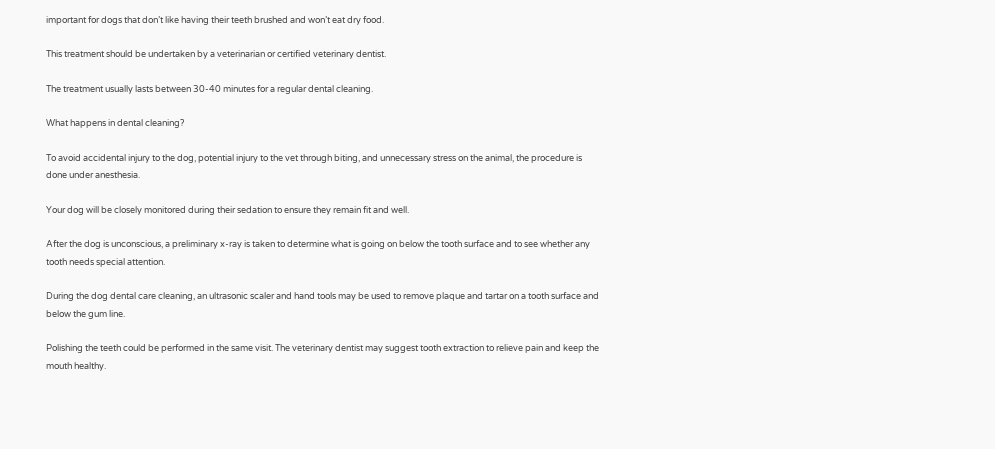important for dogs that don’t like having their teeth brushed and won’t eat dry food.

This treatment should be undertaken by a veterinarian or certified veterinary dentist.

The treatment usually lasts between 30-40 minutes for a regular dental cleaning.

What happens in dental cleaning?

To avoid accidental injury to the dog, potential injury to the vet through biting, and unnecessary stress on the animal, the procedure is done under anesthesia.

Your dog will be closely monitored during their sedation to ensure they remain fit and well.

After the dog is unconscious, a preliminary x-ray is taken to determine what is going on below the tooth surface and to see whether any tooth needs special attention.

During the dog dental care cleaning, an ultrasonic scaler and hand tools may be used to remove plaque and tartar on a tooth surface and below the gum line.

Polishing the teeth could be performed in the same visit. The veterinary dentist may suggest tooth extraction to relieve pain and keep the mouth healthy.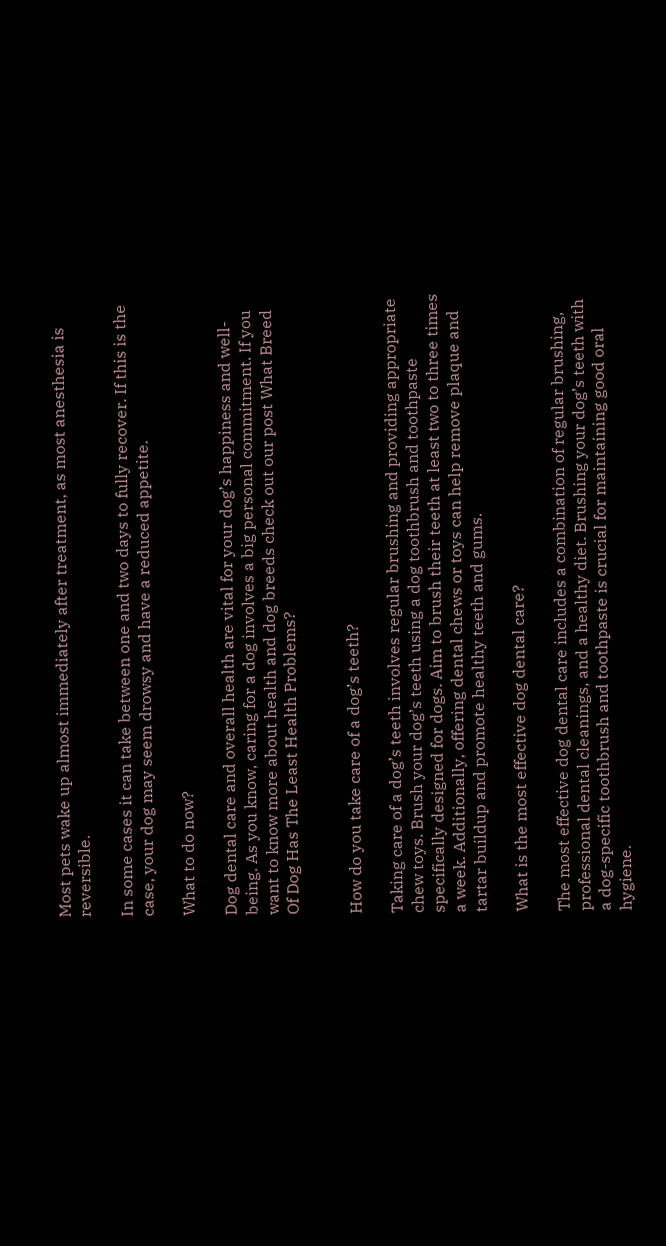Most pets wake up almost immediately after treatment, as most anesthesia is reversible.

In some cases it can take between one and two days to fully recover. If this is the case, your dog may seem drowsy and have a reduced appetite.

What to do now?

Dog dental care and overall health are vital for your dog’s happiness and well-being. As you know, caring for a dog involves a big personal commitment. If you want to know more about health and dog breeds check out our post What Breed Of Dog Has The Least Health Problems?


How do you take care of a dog’s teeth?

Taking care of a dog’s teeth involves regular brushing and providing appropriate chew toys. Brush your dog’s teeth using a dog toothbrush and toothpaste specifically designed for dogs. Aim to brush their teeth at least two to three times a week. Additionally, offering dental chews or toys can help remove plaque and tartar buildup and promote healthy teeth and gums.

What is the most effective dog dental care?

The most effective dog dental care includes a combination of regular brushing, professional dental cleanings, and a healthy diet. Brushing your dog’s teeth with a dog-specific toothbrush and toothpaste is crucial for maintaining good oral hygiene.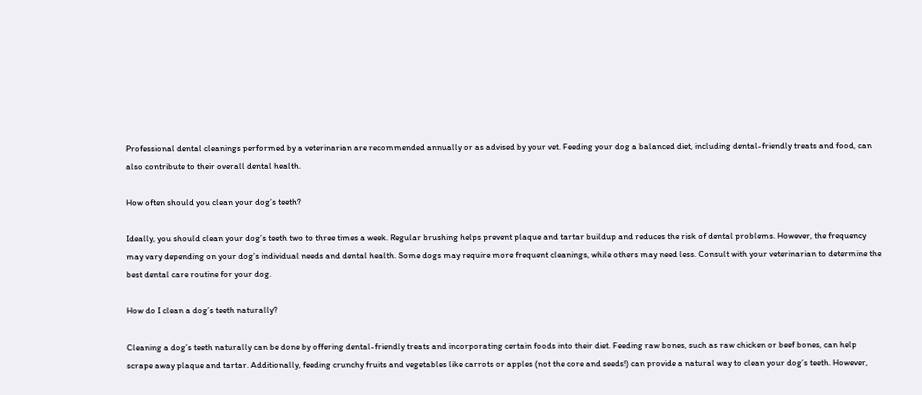Professional dental cleanings performed by a veterinarian are recommended annually or as advised by your vet. Feeding your dog a balanced diet, including dental-friendly treats and food, can also contribute to their overall dental health.

How often should you clean your dog’s teeth?

Ideally, you should clean your dog’s teeth two to three times a week. Regular brushing helps prevent plaque and tartar buildup and reduces the risk of dental problems. However, the frequency may vary depending on your dog’s individual needs and dental health. Some dogs may require more frequent cleanings, while others may need less. Consult with your veterinarian to determine the best dental care routine for your dog.

How do I clean a dog’s teeth naturally?

Cleaning a dog’s teeth naturally can be done by offering dental-friendly treats and incorporating certain foods into their diet. Feeding raw bones, such as raw chicken or beef bones, can help scrape away plaque and tartar. Additionally, feeding crunchy fruits and vegetables like carrots or apples (not the core and seeds!) can provide a natural way to clean your dog’s teeth. However,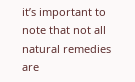it’s important to note that not all natural remedies are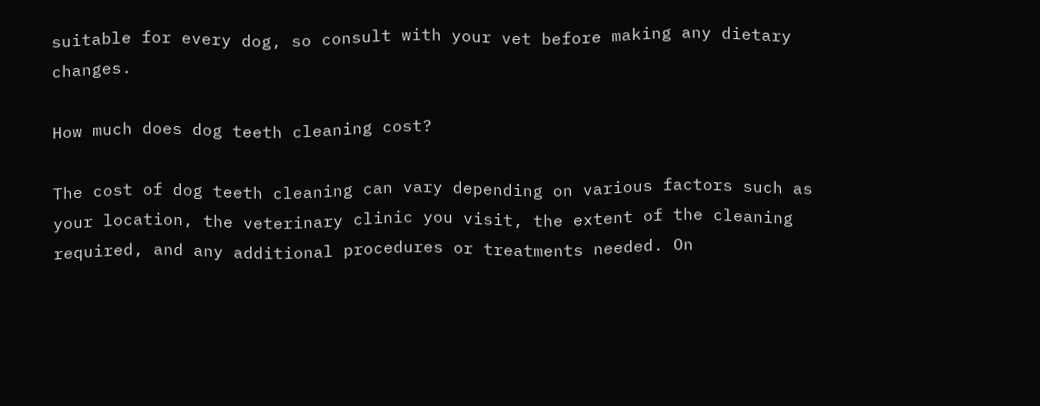suitable for every dog, so consult with your vet before making any dietary changes.

How much does dog teeth cleaning cost?

The cost of dog teeth cleaning can vary depending on various factors such as your location, the veterinary clinic you visit, the extent of the cleaning required, and any additional procedures or treatments needed. On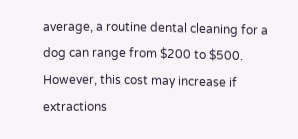average, a routine dental cleaning for a dog can range from $200 to $500. However, this cost may increase if extractions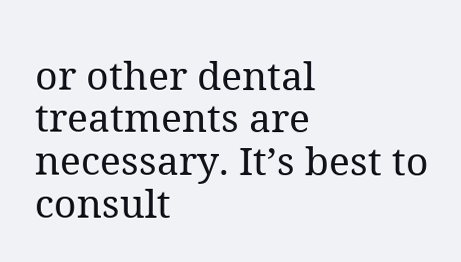or other dental treatments are necessary. It’s best to consult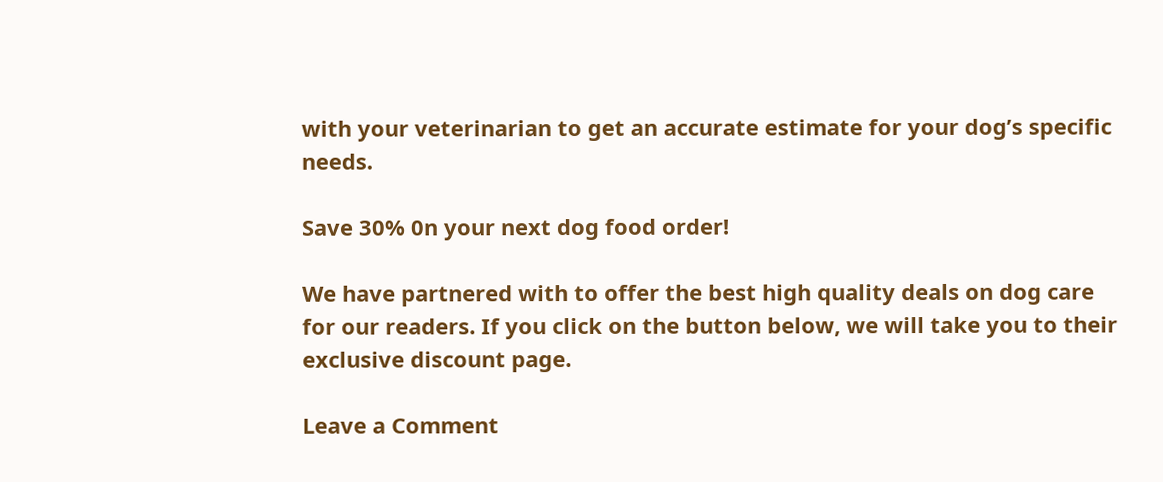with your veterinarian to get an accurate estimate for your dog’s specific needs.

Save 30% 0n your next dog food order!

We have partnered with to offer the best high quality deals on dog care for our readers. If you click on the button below, we will take you to their exclusive discount page.

Leave a Comment